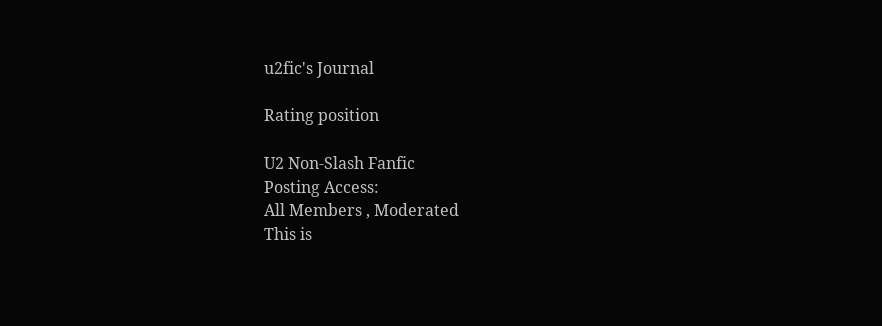u2fic's Journal

Rating position

U2 Non-Slash Fanfic
Posting Access:
All Members , Moderated
This is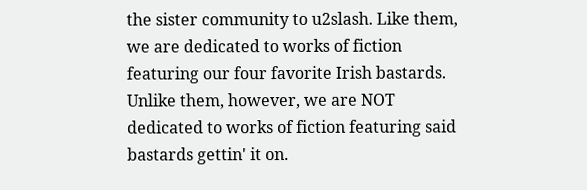the sister community to u2slash. Like them, we are dedicated to works of fiction featuring our four favorite Irish bastards. Unlike them, however, we are NOT dedicated to works of fiction featuring said bastards gettin' it on.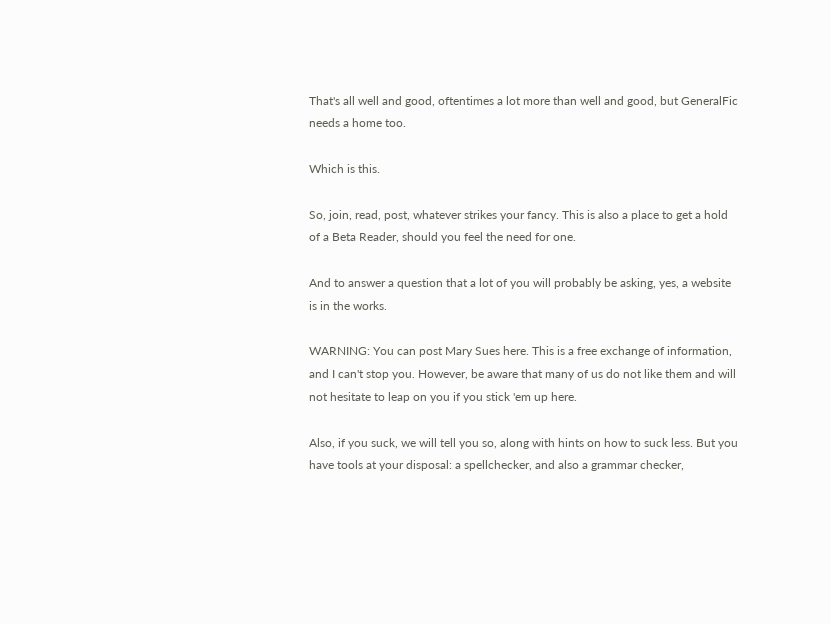That's all well and good, oftentimes a lot more than well and good, but GeneralFic needs a home too.

Which is this.

So, join, read, post, whatever strikes your fancy. This is also a place to get a hold of a Beta Reader, should you feel the need for one.

And to answer a question that a lot of you will probably be asking, yes, a website is in the works.

WARNING: You can post Mary Sues here. This is a free exchange of information, and I can't stop you. However, be aware that many of us do not like them and will not hesitate to leap on you if you stick 'em up here.

Also, if you suck, we will tell you so, along with hints on how to suck less. But you have tools at your disposal: a spellchecker, and also a grammar checker,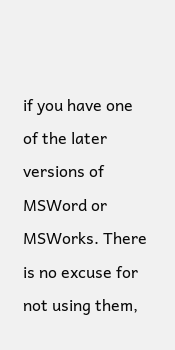if you have one of the later versions of MSWord or MSWorks. There is no excuse for not using them,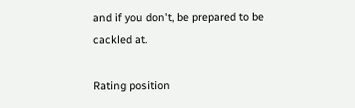and if you don't, be prepared to be cackled at.

Rating position